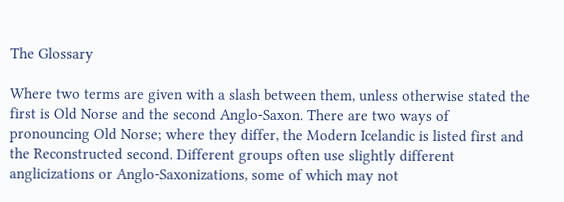The Glossary

Where two terms are given with a slash between them, unless otherwise stated the first is Old Norse and the second Anglo-Saxon. There are two ways of pronouncing Old Norse; where they differ, the Modern Icelandic is listed first and the Reconstructed second. Different groups often use slightly different anglicizations or Anglo-Saxonizations, some of which may not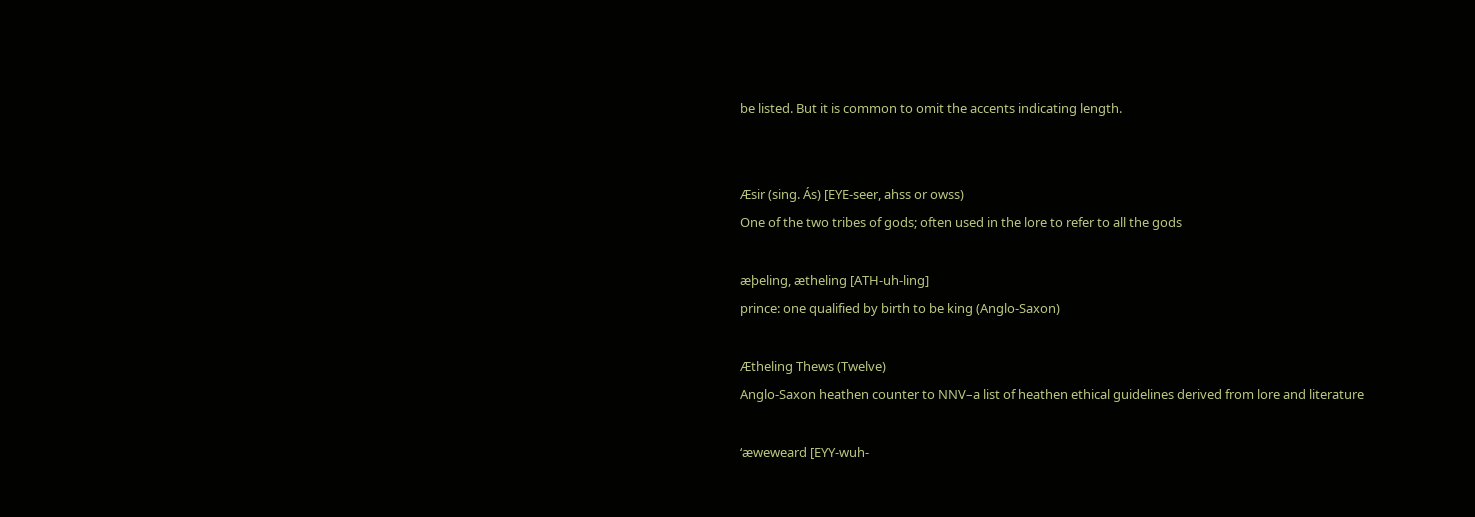be listed. But it is common to omit the accents indicating length.


Æsir (sing. Ás) [EYE-seer, ahss or owss)
One of the two tribes of gods; often used in the lore to refer to all the gods

æþeling, ætheling [ATH-uh-ling]
prince: one qualified by birth to be king (Anglo-Saxon)

Ætheling Thews (Twelve)
Anglo-Saxon heathen counter to NNV–a list of heathen ethical guidelines derived from lore and literature

‘æweweard [EYY-wuh-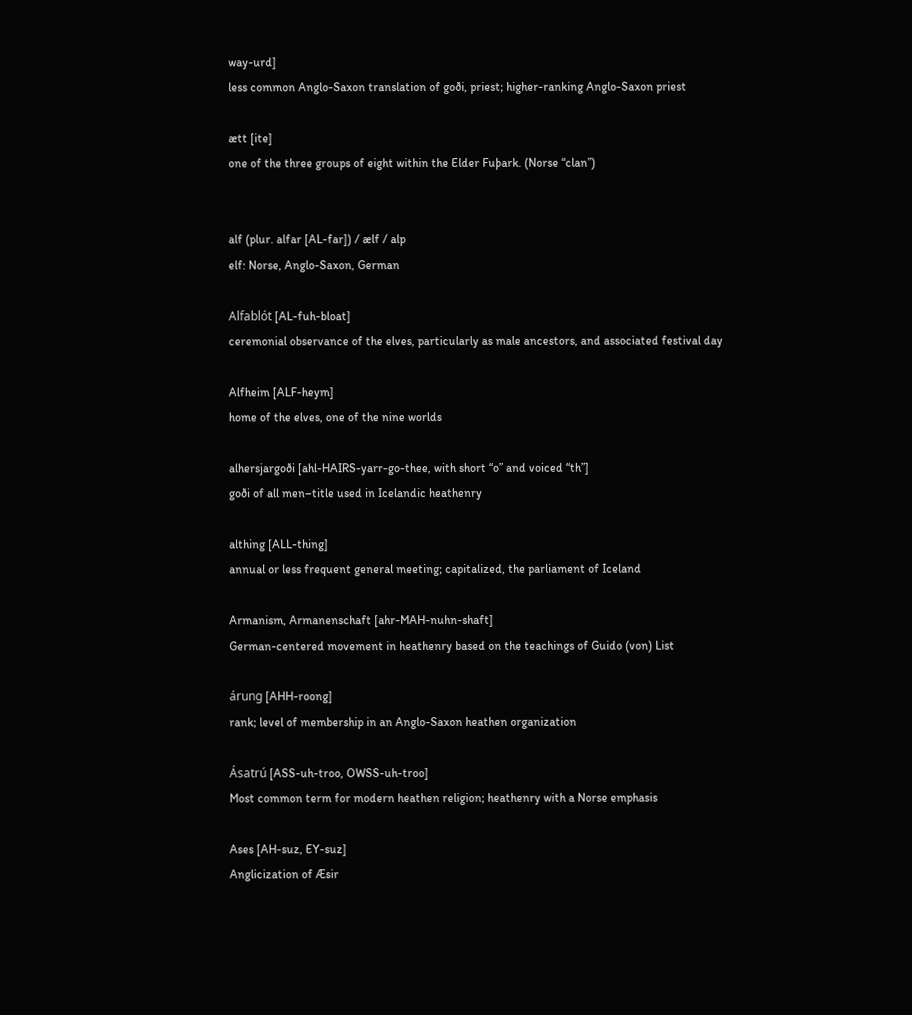way-urd]
less common Anglo-Saxon translation of goði, priest; higher-ranking Anglo-Saxon priest

ætt [ite]
one of the three groups of eight within the Elder Fuþark. (Norse “clan”)


alf (plur. alfar [AL-far]) / ælf / alp
elf: Norse, Anglo-Saxon, German

Alfablót [AL-fuh-bloat]
ceremonial observance of the elves, particularly as male ancestors, and associated festival day

Alfheim [ALF-heym]
home of the elves, one of the nine worlds

alhersjargoði [ahl-HAIRS-yarr-go-thee, with short “o” and voiced “th”]
goði of all men–title used in Icelandic heathenry

althing [ALL-thing]
annual or less frequent general meeting; capitalized, the parliament of Iceland

Armanism, Armanenschaft [ahr-MAH-nuhn-shaft]
German-centered movement in heathenry based on the teachings of Guido (von) List

árung [AHH-roong]
rank; level of membership in an Anglo-Saxon heathen organization

Ásatrú [ASS-uh-troo, OWSS-uh-troo]
Most common term for modern heathen religion; heathenry with a Norse emphasis

Ases [AH-suz, EY-suz]
Anglicization of Æsir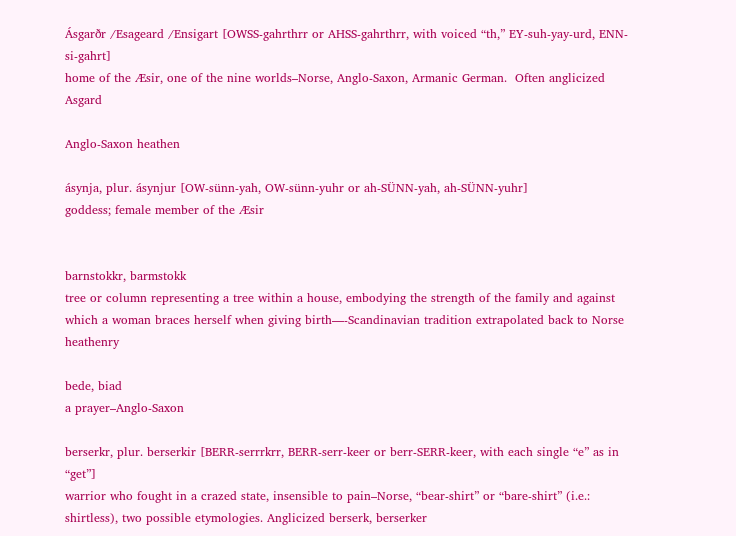Ásgarðr /Esageard /Ensigart [OWSS-gahrthrr or AHSS-gahrthrr, with voiced “th,” EY-suh-yay-urd, ENN-si-gahrt]
home of the Æsir, one of the nine worlds–Norse, Anglo-Saxon, Armanic German.  Often anglicized Asgard

Anglo-Saxon heathen

ásynja, plur. ásynjur [OW-sünn-yah, OW-sünn-yuhr or ah-SÜNN-yah, ah-SÜNN-yuhr]
goddess; female member of the Æsir


barnstokkr, barmstokk
tree or column representing a tree within a house, embodying the strength of the family and against which a woman braces herself when giving birth—-Scandinavian tradition extrapolated back to Norse heathenry

bede, biad
a prayer–Anglo-Saxon

berserkr, plur. berserkir [BERR-serrrkrr, BERR-serr-keer or berr-SERR-keer, with each single “e” as in “get”]
warrior who fought in a crazed state, insensible to pain–Norse, “bear-shirt” or “bare-shirt” (i.e.: shirtless), two possible etymologies. Anglicized berserk, berserker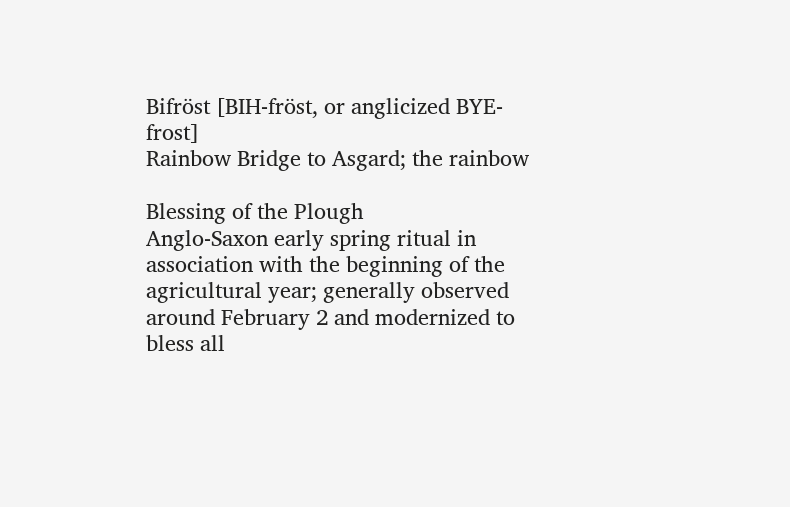Bifröst [BIH-fröst, or anglicized BYE-frost]
Rainbow Bridge to Asgard; the rainbow

Blessing of the Plough
Anglo-Saxon early spring ritual in association with the beginning of the agricultural year; generally observed around February 2 and modernized to bless all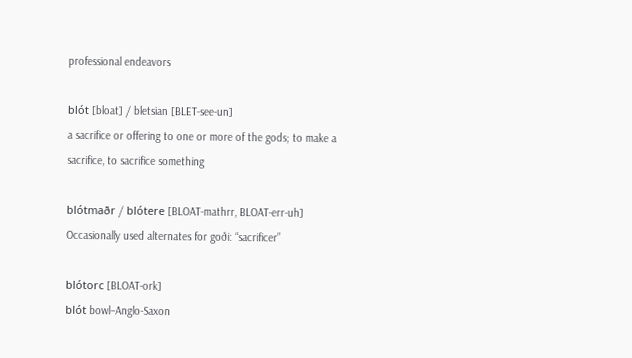professional endeavors

blót [bloat] / bletsian [BLET-see-un]
a sacrifice or offering to one or more of the gods; to make a sacrifice, to sacrifice something

blótmaðr / blótere [BLOAT-mathrr, BLOAT-err-uh]
Occasionally used alternates for goði: “sacrificer”

blótorc [BLOAT-ork]
blót bowl–Anglo-Saxon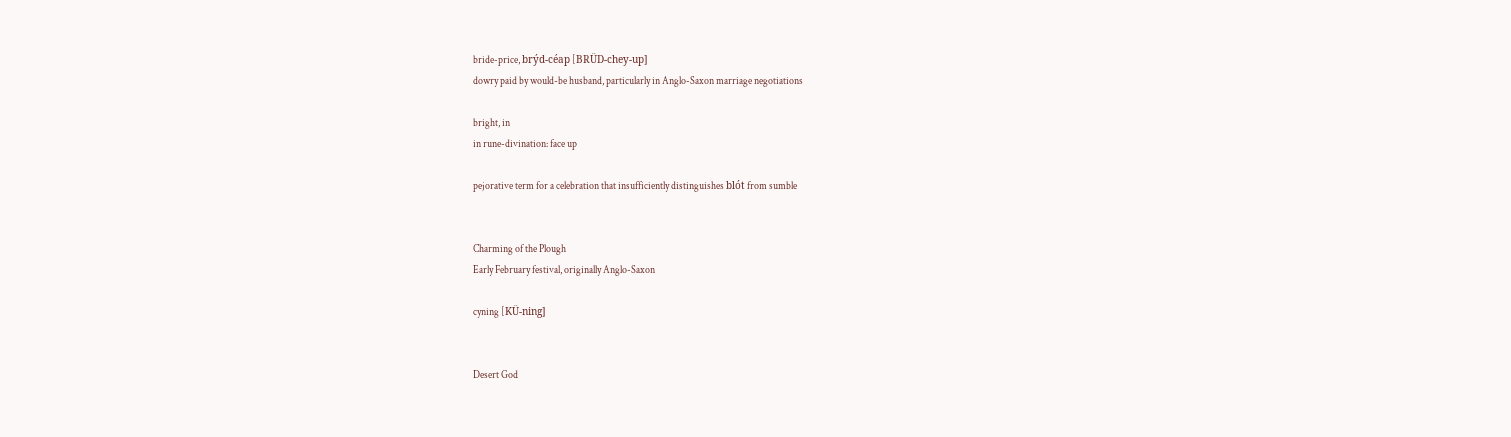bride-price, brýd-céap [BRÜD-chey-up]
dowry paid by would-be husband, particularly in Anglo-Saxon marriage negotiations

bright, in
in rune-divination: face up

pejorative term for a celebration that insufficiently distinguishes blót from sumble


Charming of the Plough
Early February festival, originally Anglo-Saxon

cyning [KÜ-ning]


Desert God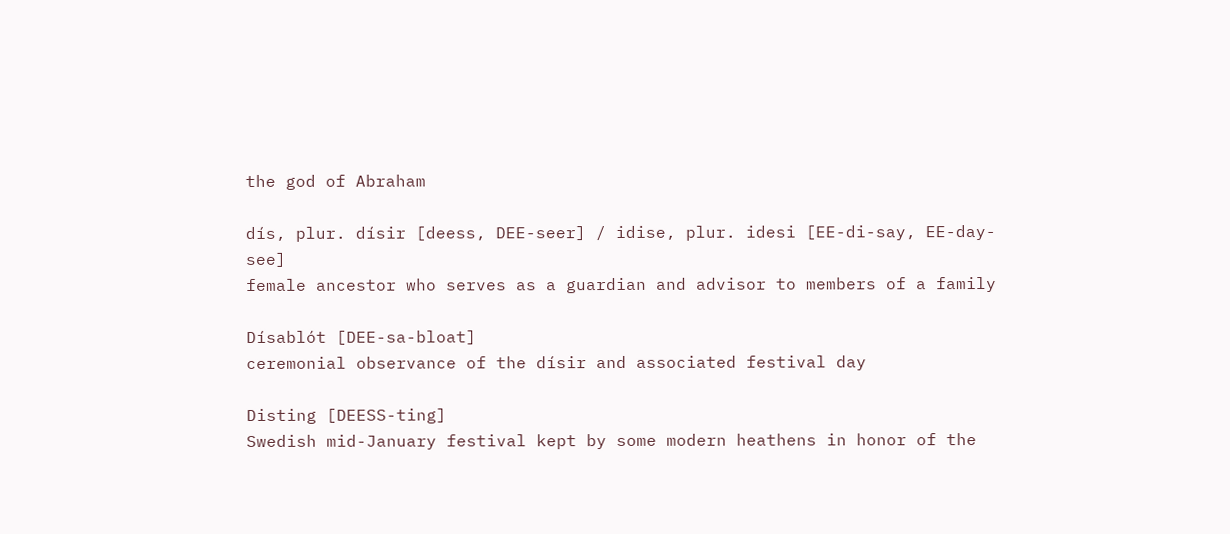the god of Abraham

dís, plur. dísir [deess, DEE-seer] / idise, plur. idesi [EE-di-say, EE-day-see]
female ancestor who serves as a guardian and advisor to members of a family

Dísablót [DEE-sa-bloat]
ceremonial observance of the dísir and associated festival day

Disting [DEESS-ting]
Swedish mid-January festival kept by some modern heathens in honor of the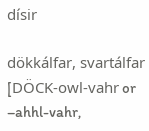dísir

dökkálfar, svartálfar [DÖCK-owl-vahr or –ahhl-vahr,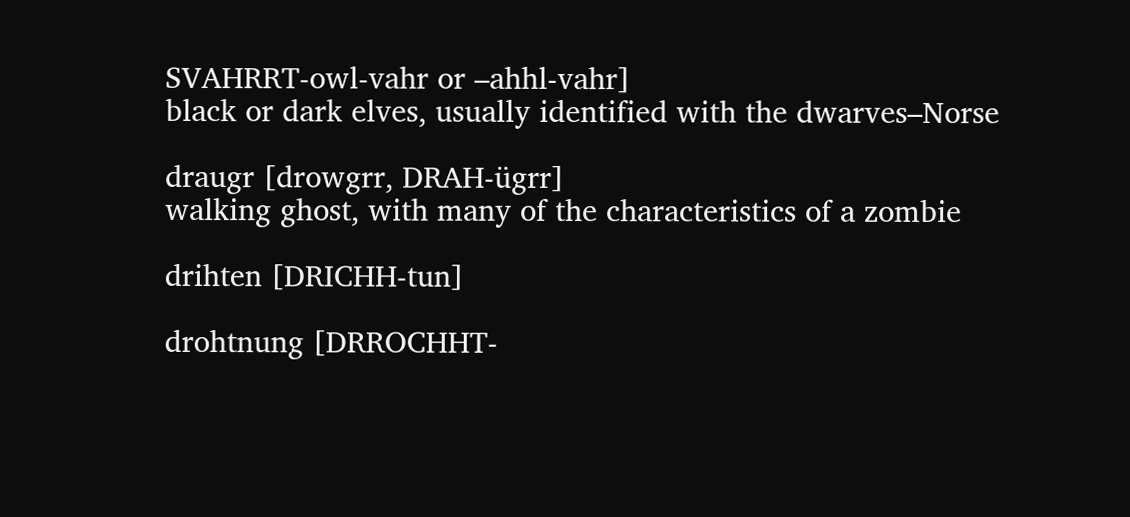SVAHRRT-owl-vahr or –ahhl-vahr]
black or dark elves, usually identified with the dwarves–Norse

draugr [drowgrr, DRAH-ügrr]
walking ghost, with many of the characteristics of a zombie

drihten [DRICHH-tun]

drohtnung [DRROCHHT-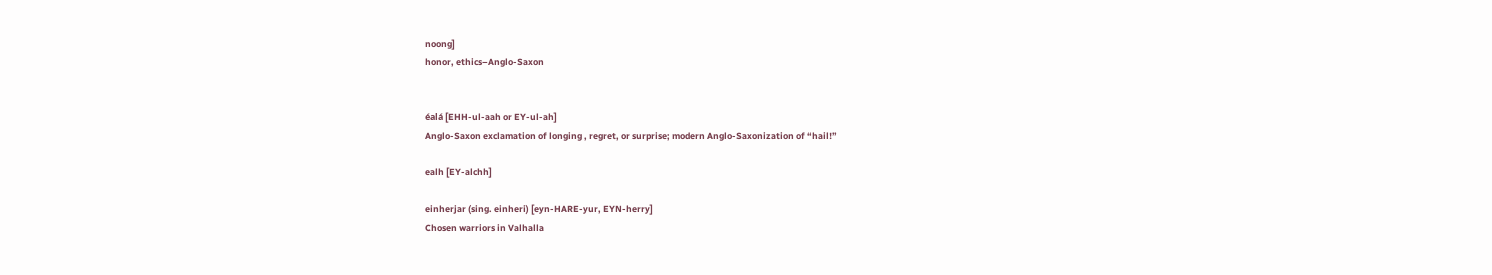noong]
honor, ethics–Anglo-Saxon


éalá [EHH-ul-aah or EY-ul-ah]
Anglo-Saxon exclamation of longing , regret, or surprise; modern Anglo-Saxonization of “hail!”

ealh [EY-alchh]

einherjar (sing. einheri) [eyn-HARE-yur, EYN-herry]
Chosen warriors in Valhalla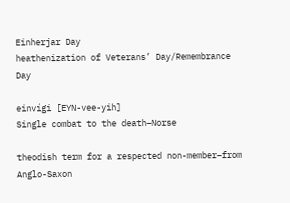Einherjar Day
heathenization of Veterans’ Day/Remembrance Day

einvígi [EYN-vee-yih]
Single combat to the death–Norse

theodish term for a respected non-member–from Anglo-Saxon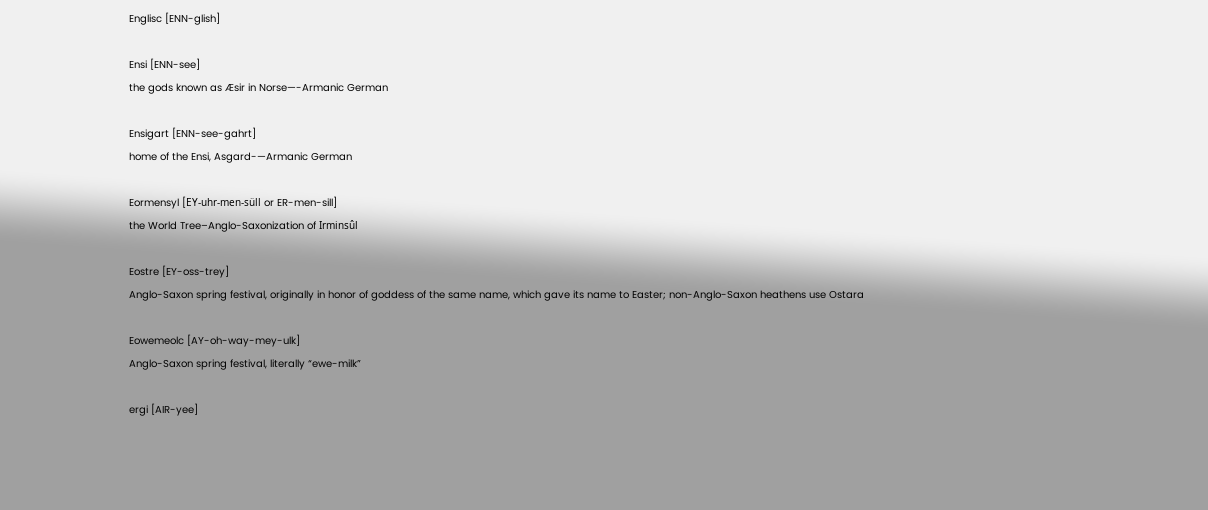Englisc [ENN-glish]

Ensi [ENN-see]
the gods known as Æsir in Norse—-Armanic German

Ensigart [ENN-see-gahrt]
home of the Ensi, Asgard-—Armanic German

Eormensyl [EY-uhr-men-süll or ER-men-sill]
the World Tree–Anglo-Saxonization of Irminsûl

Eostre [EY-oss-trey]
Anglo-Saxon spring festival, originally in honor of goddess of the same name, which gave its name to Easter; non-Anglo-Saxon heathens use Ostara

Eowemeolc [AY-oh-way-mey-ulk]
Anglo-Saxon spring festival, literally “ewe-milk”

ergi [AIR-yee]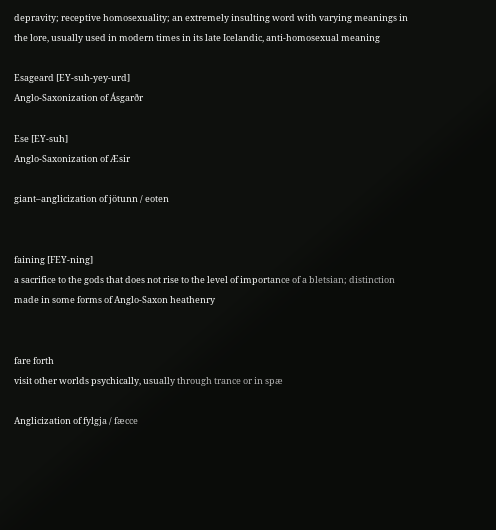depravity; receptive homosexuality; an extremely insulting word with varying meanings in the lore, usually used in modern times in its late Icelandic, anti-homosexual meaning

Esageard [EY-suh-yey-urd]
Anglo-Saxonization of Ásgarðr

Ese [EY-suh]
Anglo-Saxonization of Æsir

giant–anglicization of jötunn / eoten


faining [FEY-ning]
a sacrifice to the gods that does not rise to the level of importance of a bletsian; distinction made in some forms of Anglo-Saxon heathenry


fare forth
visit other worlds psychically, usually through trance or in spæ

Anglicization of fylgja / fæcce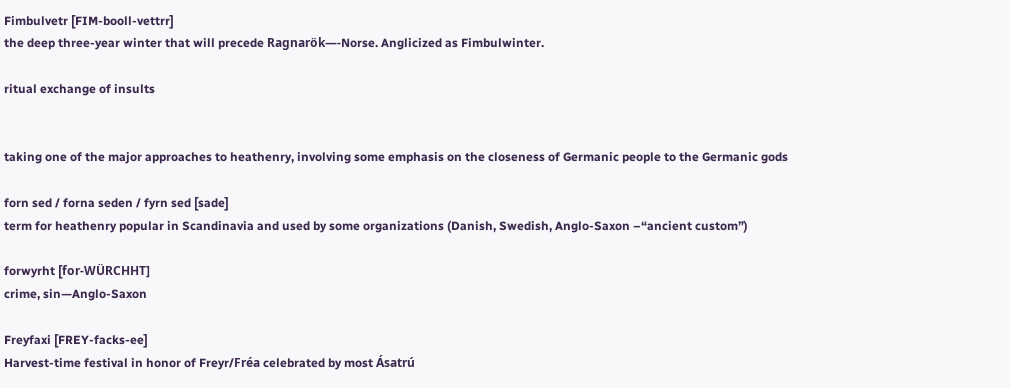Fimbulvetr [FIM-booll-vettrr]
the deep three-year winter that will precede Ragnarök—-Norse. Anglicized as Fimbulwinter.

ritual exchange of insults


taking one of the major approaches to heathenry, involving some emphasis on the closeness of Germanic people to the Germanic gods

forn sed / forna seden / fyrn sed [sade]
term for heathenry popular in Scandinavia and used by some organizations (Danish, Swedish, Anglo-Saxon –“ancient custom”)

forwyrht [for-WÜRCHHT]
crime, sin—Anglo-Saxon

Freyfaxi [FREY-facks-ee]
Harvest-time festival in honor of Freyr/Fréa celebrated by most Ásatrú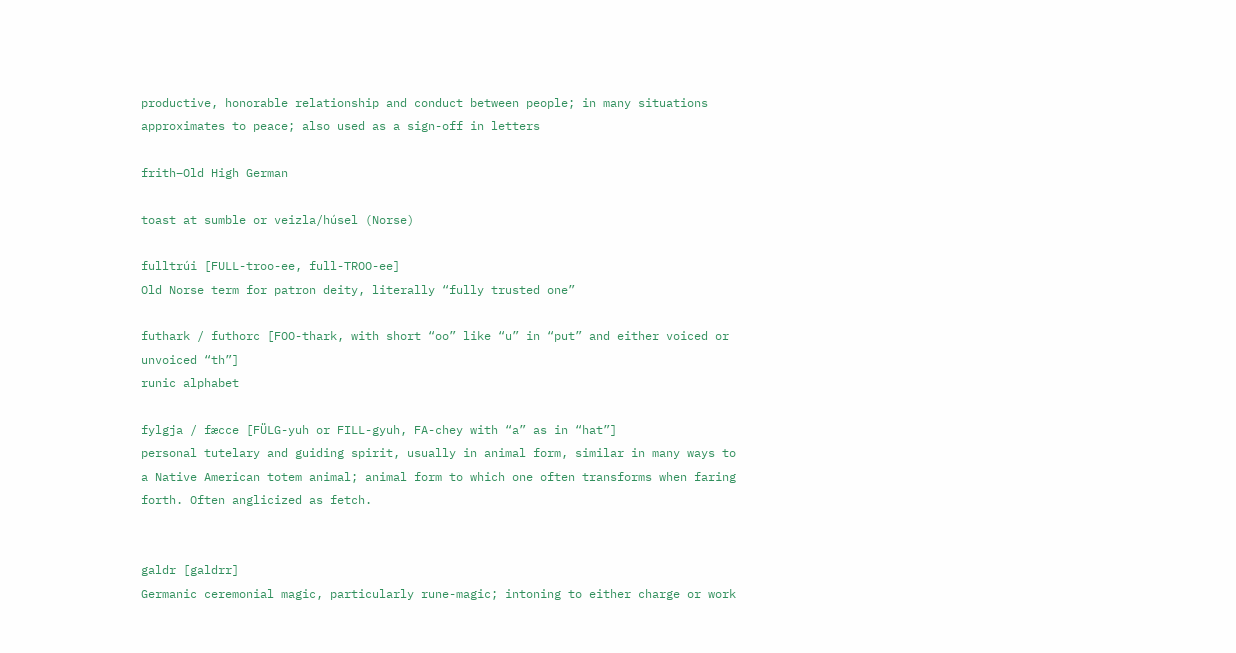productive, honorable relationship and conduct between people; in many situations approximates to peace; also used as a sign-off in letters

frith–Old High German

toast at sumble or veizla/húsel (Norse)

fulltrúi [FULL-troo-ee, full-TROO-ee]
Old Norse term for patron deity, literally “fully trusted one”

futhark / futhorc [FOO-thark, with short “oo” like “u” in “put” and either voiced or unvoiced “th”]
runic alphabet

fylgja / fæcce [FÜLG-yuh or FILL-gyuh, FA-chey with “a” as in “hat”]
personal tutelary and guiding spirit, usually in animal form, similar in many ways to a Native American totem animal; animal form to which one often transforms when faring forth. Often anglicized as fetch.


galdr [galdrr]
Germanic ceremonial magic, particularly rune-magic; intoning to either charge or work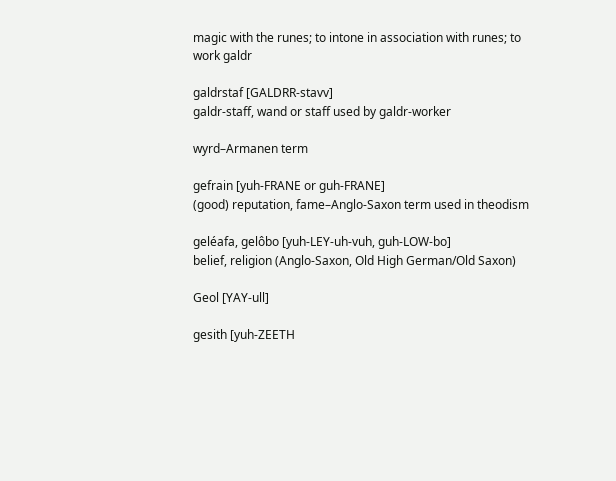magic with the runes; to intone in association with runes; to work galdr

galdrstaf [GALDRR-stavv]
galdr-staff, wand or staff used by galdr-worker

wyrd–Armanen term

gefrain [yuh-FRANE or guh-FRANE]
(good) reputation, fame–Anglo-Saxon term used in theodism

geléafa, gelôbo [yuh-LEY-uh-vuh, guh-LOW-bo]
belief, religion (Anglo-Saxon, Old High German/Old Saxon)

Geol [YAY-ull]

gesith [yuh-ZEETH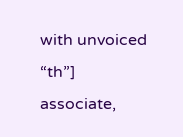with unvoiced “th”]
associate,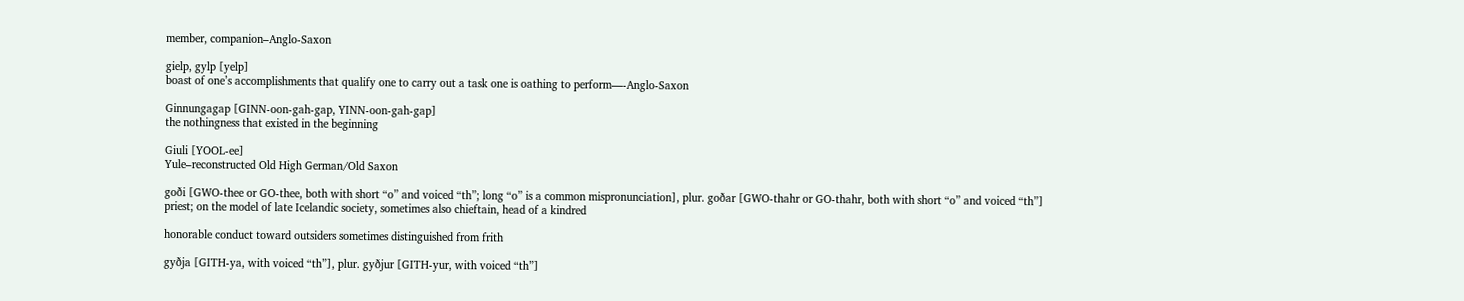member, companion–Anglo-Saxon

gielp, gylp [yelp]
boast of one’s accomplishments that qualify one to carry out a task one is oathing to perform—-Anglo-Saxon

Ginnungagap [GINN-oon-gah-gap, YINN-oon-gah-gap]
the nothingness that existed in the beginning

Giuli [YOOL-ee]
Yule–reconstructed Old High German/Old Saxon

goði [GWO-thee or GO-thee, both with short “o” and voiced “th”; long “o” is a common mispronunciation], plur. goðar [GWO-thahr or GO-thahr, both with short “o” and voiced “th”]
priest; on the model of late Icelandic society, sometimes also chieftain, head of a kindred

honorable conduct toward outsiders sometimes distinguished from frith

gyðja [GITH-ya, with voiced “th”], plur. gyðjur [GITH-yur, with voiced “th”]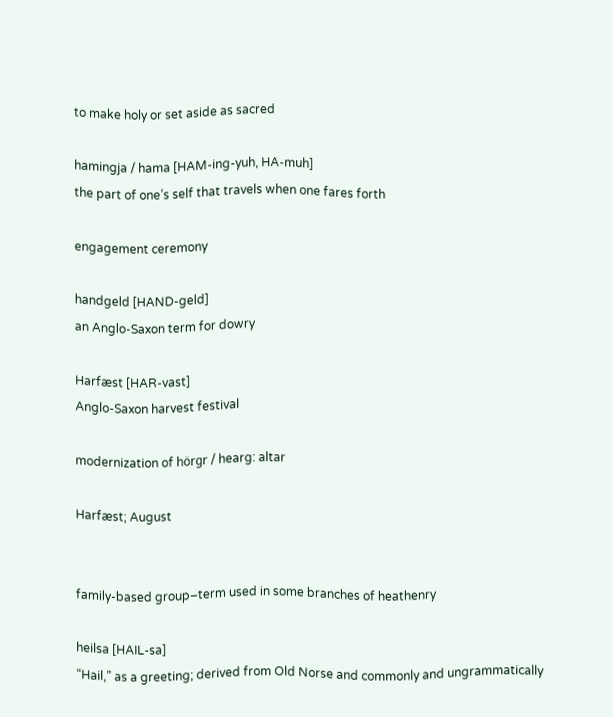to make holy or set aside as sacred

hamingja / hama [HAM-ing-yuh, HA-muh]
the part of one’s self that travels when one fares forth

engagement ceremony

handgeld [HAND-geld]
an Anglo-Saxon term for dowry

Harfæst [HAR-vast]
Anglo-Saxon harvest festival

modernization of hörgr / hearg: altar

Harfæst; August


family-based group–term used in some branches of heathenry

heilsa [HAIL-sa]
“Hail,” as a greeting; derived from Old Norse and commonly and ungrammatically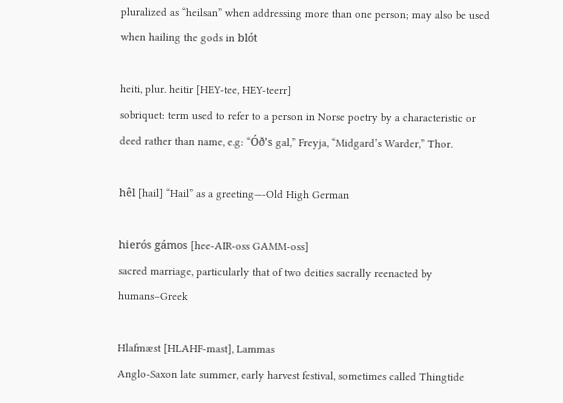pluralized as “heilsan” when addressing more than one person; may also be used when hailing the gods in blót

heiti, plur. heitir [HEY-tee, HEY-teerr]
sobriquet: term used to refer to a person in Norse poetry by a characteristic or deed rather than name, e.g: “Óð’s gal,” Freyja, “Midgard’s Warder,” Thor.

hêl [hail] “Hail” as a greeting—-Old High German

hierós gámos [hee-AIR-oss GAMM-oss]
sacred marriage, particularly that of two deities sacrally reenacted by humans–Greek

Hlafmæst [HLAHF-mast], Lammas
Anglo-Saxon late summer, early harvest festival, sometimes called Thingtide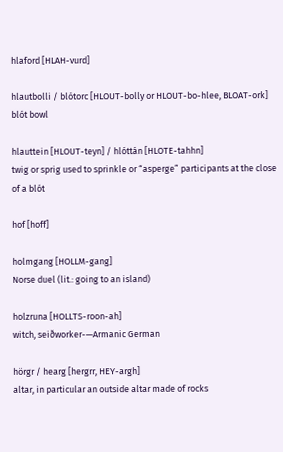hlaford [HLAH-vurd]

hlautbolli / blótorc [HLOUT-bolly or HLOUT-bo-hlee, BLOAT-ork]
blót bowl

hlauttein [HLOUT-teyn] / hlóttán [HLOTE-tahhn]
twig or sprig used to sprinkle or “asperge” participants at the close of a blót

hof [hoff]

holmgang [HOLLM-gang]
Norse duel (lit.: going to an island)

holzruna [HOLLTS-roon-ah]
witch, seiðworker-—Armanic German

hörgr / hearg [hergrr, HEY-argh]
altar, in particular an outside altar made of rocks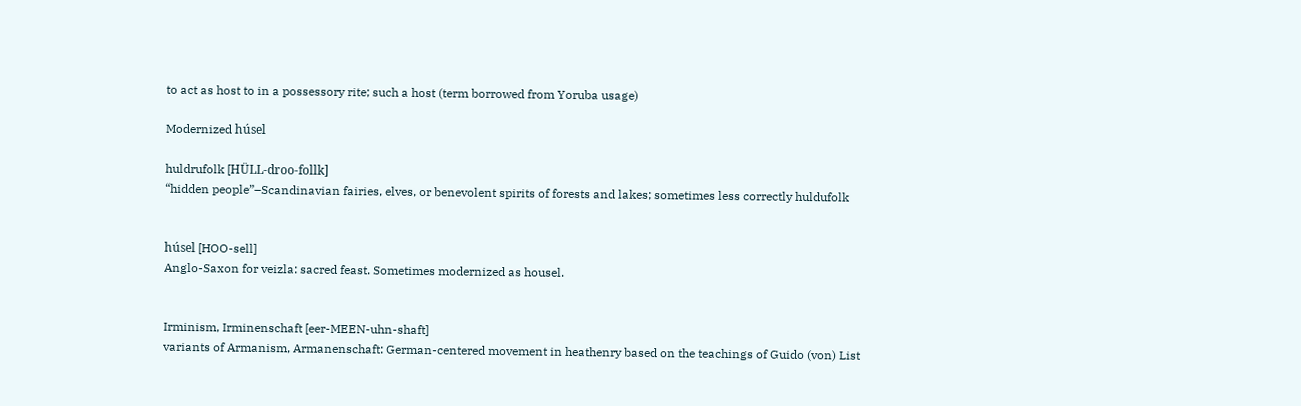to act as host to in a possessory rite; such a host (term borrowed from Yoruba usage)

Modernized húsel

huldrufolk [HÜLL-droo-follk]
“hidden people”–Scandinavian fairies, elves, or benevolent spirits of forests and lakes; sometimes less correctly huldufolk


húsel [HOO-sell]
Anglo-Saxon for veizla: sacred feast. Sometimes modernized as housel.


Irminism, Irminenschaft [eer-MEEN-uhn-shaft]
variants of Armanism, Armanenschaft: German-centered movement in heathenry based on the teachings of Guido (von) List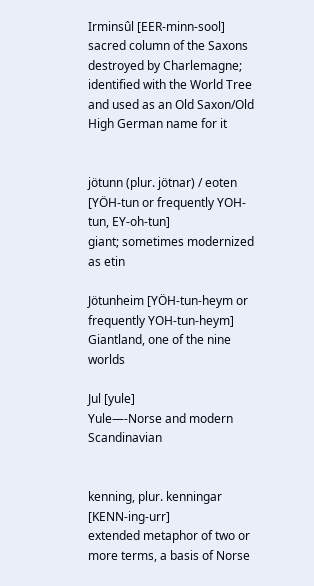Irminsûl [EER-minn-sool]
sacred column of the Saxons destroyed by Charlemagne; identified with the World Tree and used as an Old Saxon/Old High German name for it


jötunn (plur. jötnar) / eoten [YÖH-tun or frequently YOH-tun, EY-oh-tun]
giant; sometimes modernized as etin

Jötunheim [YÖH-tun-heym or frequently YOH-tun-heym]
Giantland, one of the nine worlds

Jul [yule]
Yule—-Norse and modern Scandinavian


kenning, plur. kenningar [KENN-ing-urr]
extended metaphor of two or more terms, a basis of Norse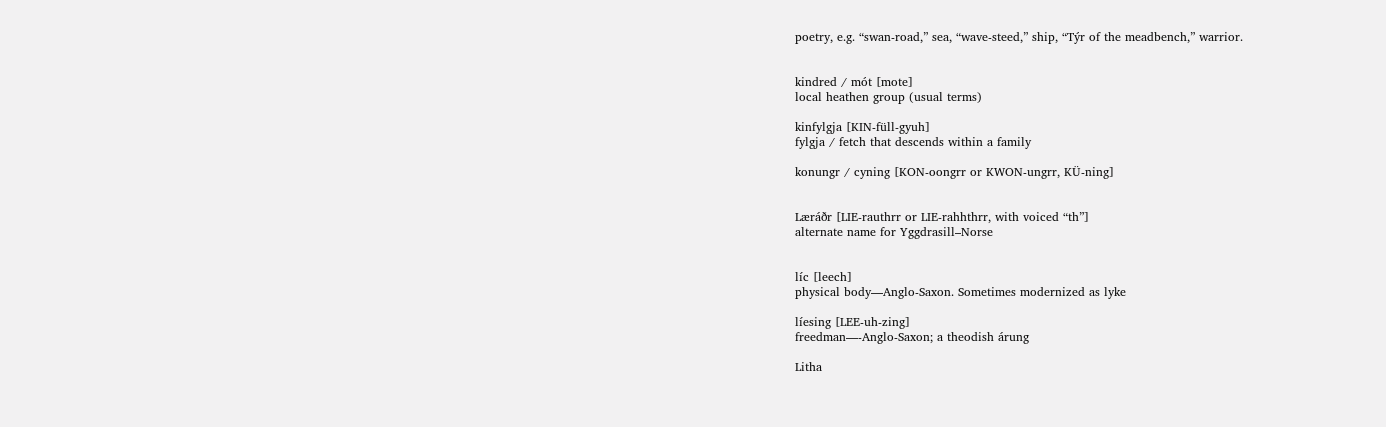poetry, e.g. “swan-road,” sea, “wave-steed,” ship, “Týr of the meadbench,” warrior.


kindred / mót [mote]
local heathen group (usual terms)

kinfylgja [KIN-füll-gyuh]
fylgja / fetch that descends within a family

konungr / cyning [KON-oongrr or KWON-ungrr, KÜ-ning]


Læráðr [LIE-rauthrr or LIE-rahhthrr, with voiced “th”]
alternate name for Yggdrasill–Norse


líc [leech]
physical body—Anglo-Saxon. Sometimes modernized as lyke

líesing [LEE-uh-zing]
freedman—-Anglo-Saxon; a theodish árung

Litha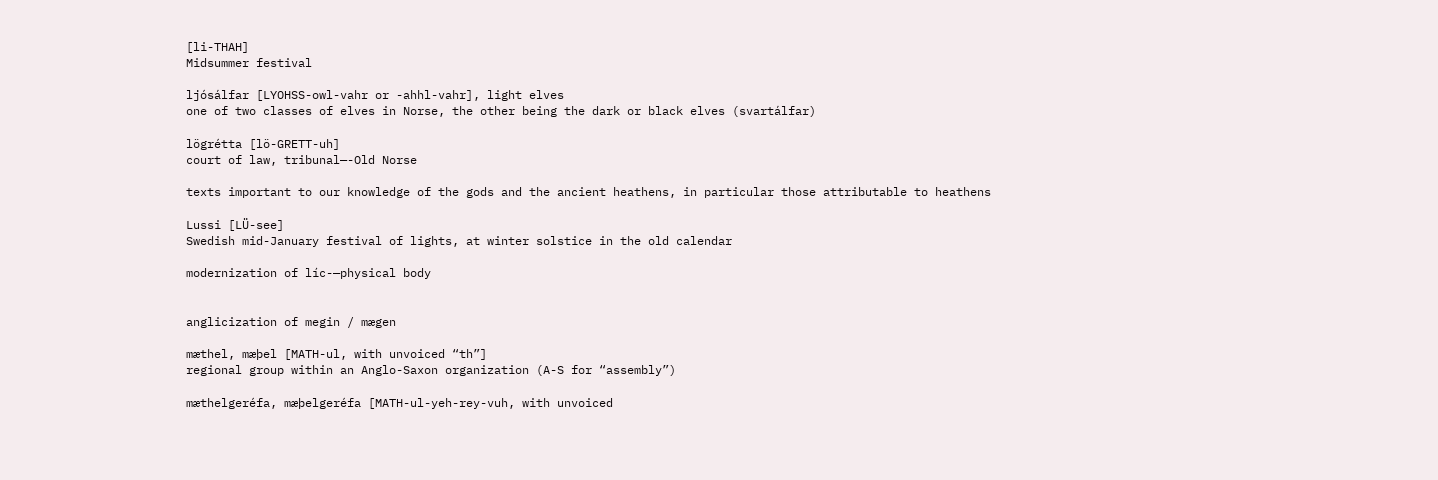[li-THAH]
Midsummer festival

ljósálfar [LYOHSS-owl-vahr or -ahhl-vahr], light elves
one of two classes of elves in Norse, the other being the dark or black elves (svartálfar)

lögrétta [lö-GRETT-uh]
court of law, tribunal—-Old Norse

texts important to our knowledge of the gods and the ancient heathens, in particular those attributable to heathens

Lussi [LÜ-see]
Swedish mid-January festival of lights, at winter solstice in the old calendar

modernization of líc-—physical body


anglicization of megin / mægen

mæthel, mæþel [MATH-ul, with unvoiced “th”]
regional group within an Anglo-Saxon organization (A-S for “assembly”)

mæthelgeréfa, mæþelgeréfa [MATH-ul-yeh-rey-vuh, with unvoiced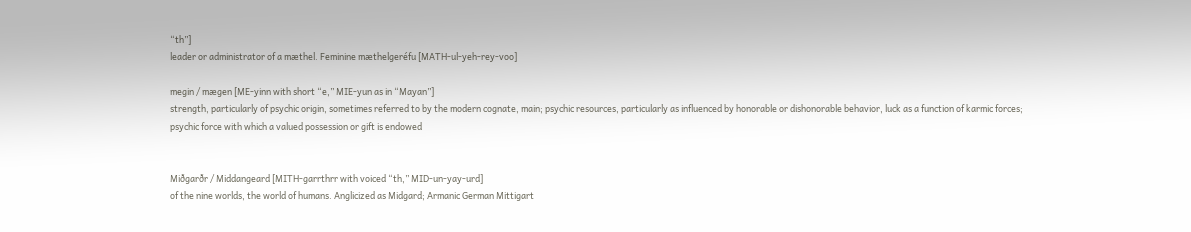“th”]
leader or administrator of a mæthel. Feminine mæthelgeréfu [MATH-ul-yeh-rey-voo]

megin / mægen [ME-yinn with short “e,” MIE-yun as in “Mayan”]
strength, particularly of psychic origin, sometimes referred to by the modern cognate, main; psychic resources, particularly as influenced by honorable or dishonorable behavior, luck as a function of karmic forces; psychic force with which a valued possession or gift is endowed


Miðgarðr / Middangeard [MITH-garrthrr with voiced “th,” MID-un-yay-urd]
of the nine worlds, the world of humans. Anglicized as Midgard; Armanic German Mittigart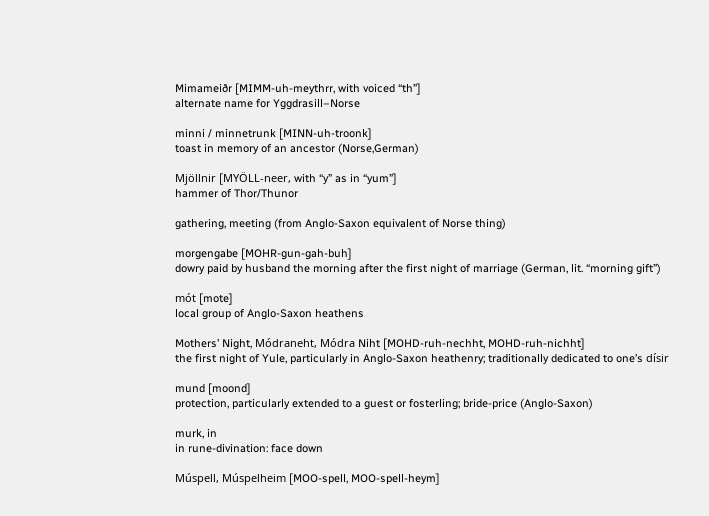Mimameiðr [MIMM-uh-meythrr, with voiced “th”]
alternate name for Yggdrasill–Norse

minni / minnetrunk [MINN-uh-troonk]
toast in memory of an ancestor (Norse,German)

Mjöllnir [MYÖLL-neer, with “y” as in “yum”]
hammer of Thor/Thunor

gathering, meeting (from Anglo-Saxon equivalent of Norse thing)

morgengabe [MOHR-gun-gah-buh]
dowry paid by husband the morning after the first night of marriage (German, lit. “morning gift”)

mót [mote]
local group of Anglo-Saxon heathens

Mothers’ Night, Módraneht, Módra Niht [MOHD-ruh-nechht, MOHD-ruh-nichht]
the first night of Yule, particularly in Anglo-Saxon heathenry; traditionally dedicated to one’s dísir

mund [moond]
protection, particularly extended to a guest or fosterling; bride-price (Anglo-Saxon)

murk, in
in rune-divination: face down

Múspell, Múspelheim [MOO-spell, MOO-spell-heym]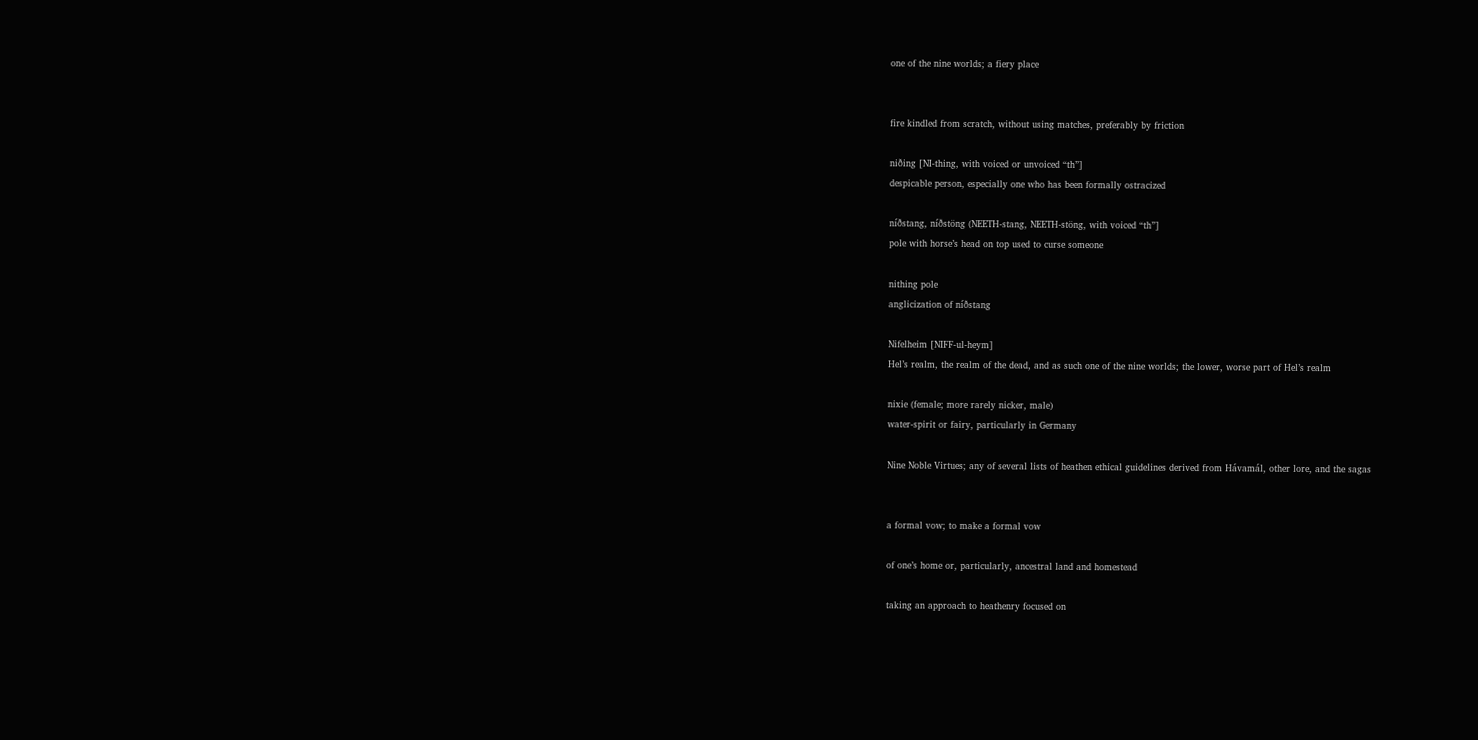one of the nine worlds; a fiery place


fire kindled from scratch, without using matches, preferably by friction

niðing [NI-thing, with voiced or unvoiced “th”]
despicable person, especially one who has been formally ostracized

níðstang, níðstöng (NEETH-stang, NEETH-stöng, with voiced “th”]
pole with horse’s head on top used to curse someone

nithing pole
anglicization of níðstang

Nifelheim [NIFF-ul-heym]
Hel’s realm, the realm of the dead, and as such one of the nine worlds; the lower, worse part of Hel’s realm

nixie (female; more rarely nicker, male)
water-spirit or fairy, particularly in Germany

Nine Noble Virtues; any of several lists of heathen ethical guidelines derived from Hávamál, other lore, and the sagas


a formal vow; to make a formal vow

of one’s home or, particularly, ancestral land and homestead

taking an approach to heathenry focused on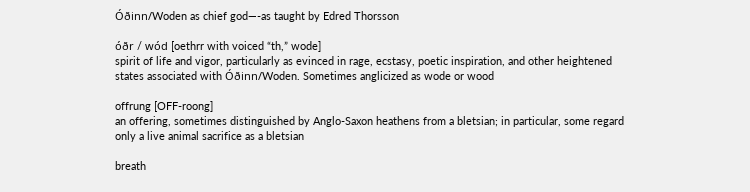Óðinn/Woden as chief god—-as taught by Edred Thorsson

óðr / wód [oethrr with voiced “th,” wode]
spirit of life and vigor, particularly as evinced in rage, ecstasy, poetic inspiration, and other heightened states associated with Óðinn/Woden. Sometimes anglicized as wode or wood

offrung [OFF-roong]
an offering, sometimes distinguished by Anglo-Saxon heathens from a bletsian; in particular, some regard only a live animal sacrifice as a bletsian

breath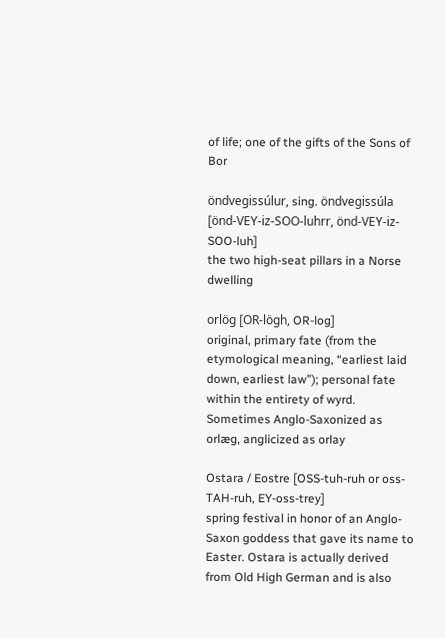of life; one of the gifts of the Sons of Bor

öndvegissúlur, sing. öndvegissúla [önd-VEY-iz-SOO-luhrr, önd-VEY-iz-SOO-luh]
the two high-seat pillars in a Norse dwelling

orlög [OR-lögh, OR-log]
original, primary fate (from the etymological meaning, “earliest laid down, earliest law”); personal fate within the entirety of wyrd. Sometimes Anglo-Saxonized as orlæg, anglicized as orlay

Ostara / Eostre [OSS-tuh-ruh or oss-TAH-ruh, EY-oss-trey]
spring festival in honor of an Anglo-Saxon goddess that gave its name to Easter. Ostara is actually derived from Old High German and is also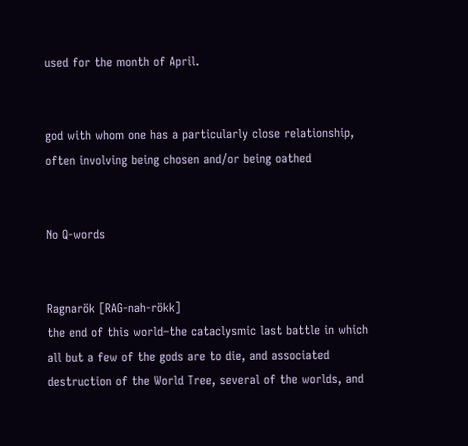used for the month of April.


god with whom one has a particularly close relationship, often involving being chosen and/or being oathed


No Q-words


Ragnarök [RAG-nah-rökk]
the end of this world–the cataclysmic last battle in which all but a few of the gods are to die, and associated destruction of the World Tree, several of the worlds, and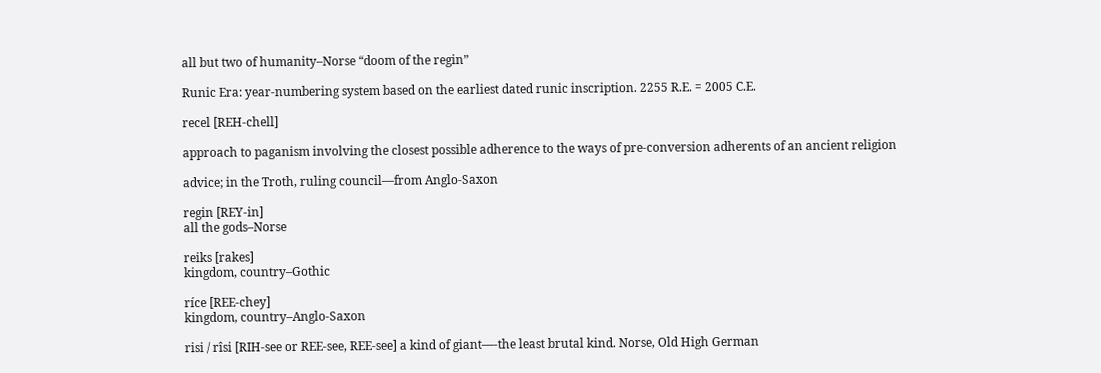all but two of humanity–Norse “doom of the regin”

Runic Era: year-numbering system based on the earliest dated runic inscription. 2255 R.E. = 2005 C.E.

recel [REH-chell]

approach to paganism involving the closest possible adherence to the ways of pre-conversion adherents of an ancient religion

advice; in the Troth, ruling council—from Anglo-Saxon

regin [REY-in]
all the gods–Norse

reiks [rakes]
kingdom, country–Gothic

ríce [REE-chey]
kingdom, country–Anglo-Saxon

risi / rîsi [RIH-see or REE-see, REE-see] a kind of giant—-the least brutal kind. Norse, Old High German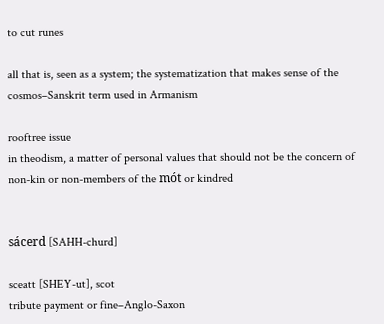to cut runes

all that is, seen as a system; the systematization that makes sense of the cosmos–Sanskrit term used in Armanism

rooftree issue
in theodism, a matter of personal values that should not be the concern of non-kin or non-members of the mót or kindred


sácerd [SAHH-churd]

sceatt [SHEY-ut], scot
tribute payment or fine–Anglo-Saxon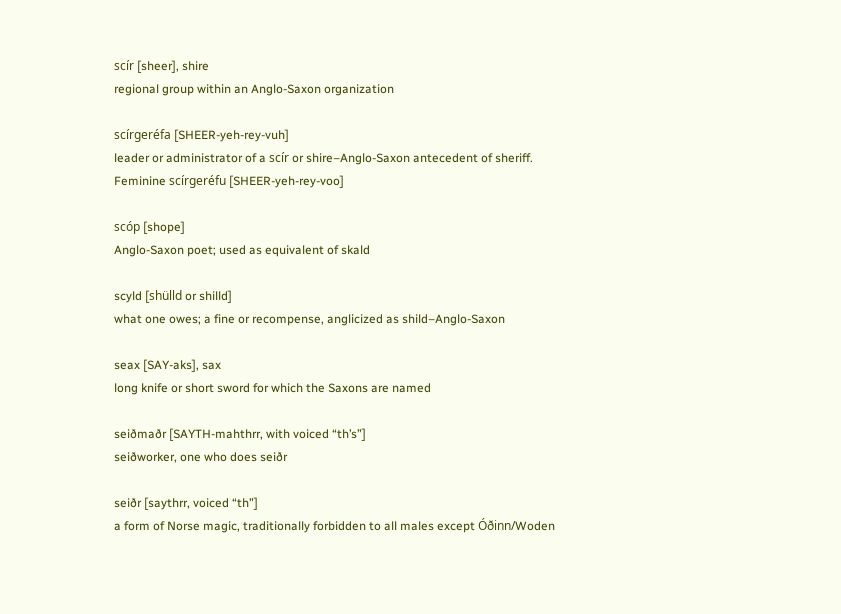scír [sheer], shire
regional group within an Anglo-Saxon organization

scírgeréfa [SHEER-yeh-rey-vuh]
leader or administrator of a scír or shire–Anglo-Saxon antecedent of sheriff. Feminine scírgeréfu [SHEER-yeh-rey-voo]

scóp [shope]
Anglo-Saxon poet; used as equivalent of skald

scyld [shülld or shilld]
what one owes; a fine or recompense, anglicized as shild–Anglo-Saxon

seax [SAY-aks], sax
long knife or short sword for which the Saxons are named

seiðmaðr [SAYTH-mahthrr, with voiced “th’s”]
seiðworker, one who does seiðr

seiðr [saythrr, voiced “th”]
a form of Norse magic, traditionally forbidden to all males except Óðinn/Woden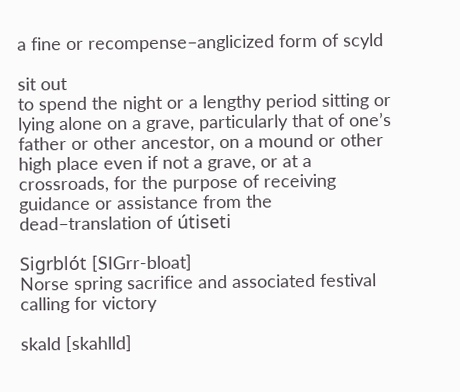a fine or recompense–anglicized form of scyld

sit out
to spend the night or a lengthy period sitting or lying alone on a grave, particularly that of one’s father or other ancestor, on a mound or other high place even if not a grave, or at a crossroads, for the purpose of receiving guidance or assistance from the dead–translation of útiseti

Sigrblót [SIGrr-bloat]
Norse spring sacrifice and associated festival calling for victory

skald [skahlld]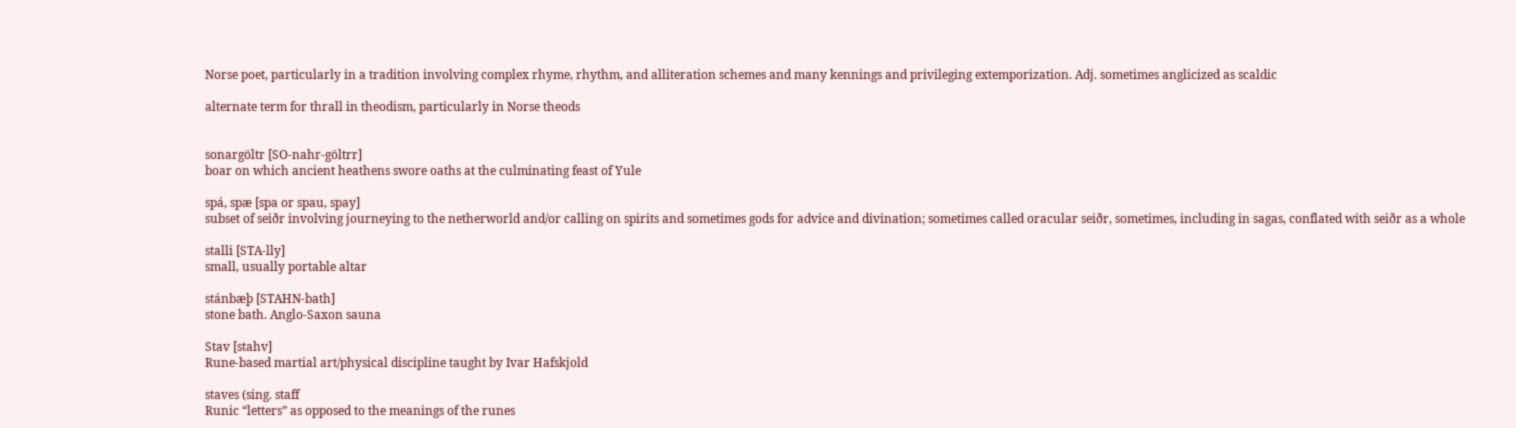Norse poet, particularly in a tradition involving complex rhyme, rhythm, and alliteration schemes and many kennings and privileging extemporization. Adj. sometimes anglicized as scaldic

alternate term for thrall in theodism, particularly in Norse theods


sonargöltr [SO-nahr-göltrr]
boar on which ancient heathens swore oaths at the culminating feast of Yule

spá, spæ [spa or spau, spay]
subset of seiðr involving journeying to the netherworld and/or calling on spirits and sometimes gods for advice and divination; sometimes called oracular seiðr, sometimes, including in sagas, conflated with seiðr as a whole

stalli [STA-lly]
small, usually portable altar

stánbæþ [STAHN-bath]
stone bath. Anglo-Saxon sauna

Stav [stahv]
Rune-based martial art/physical discipline taught by Ivar Hafskjold

staves (sing. staff
Runic “letters” as opposed to the meanings of the runes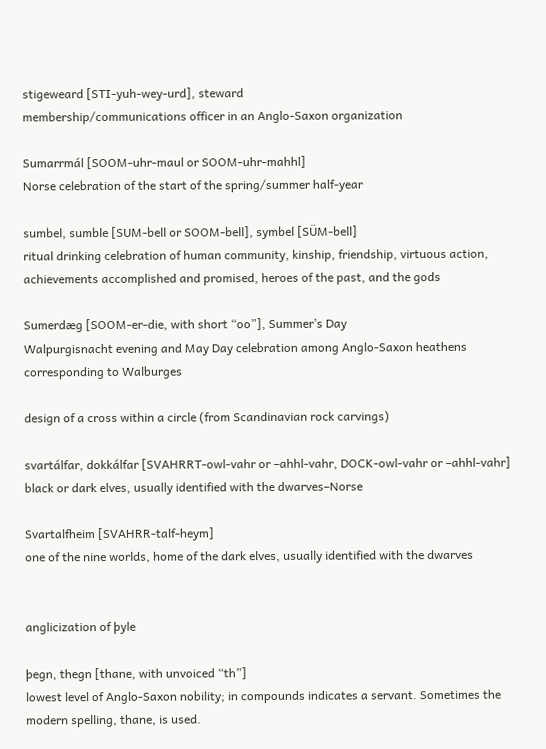stigeweard [STI-yuh-wey-urd], steward
membership/communications officer in an Anglo-Saxon organization

Sumarrmál [SOOM-uhr-maul or SOOM-uhr-mahhl]
Norse celebration of the start of the spring/summer half-year

sumbel, sumble [SUM-bell or SOOM-bell], symbel [SÜM-bell]
ritual drinking celebration of human community, kinship, friendship, virtuous action, achievements accomplished and promised, heroes of the past, and the gods

Sumerdæg [SOOM-er-die, with short “oo”], Summer’s Day
Walpurgisnacht evening and May Day celebration among Anglo-Saxon heathens corresponding to Walburges

design of a cross within a circle (from Scandinavian rock carvings)

svartálfar, dokkálfar [SVAHRRT-owl-vahr or –ahhl-vahr, DOCK-owl-vahr or –ahhl-vahr]
black or dark elves, usually identified with the dwarves–Norse

Svartalfheim [SVAHRR-talf-heym]
one of the nine worlds, home of the dark elves, usually identified with the dwarves


anglicization of þyle

þegn, thegn [thane, with unvoiced “th”]
lowest level of Anglo-Saxon nobility; in compounds indicates a servant. Sometimes the modern spelling, thane, is used.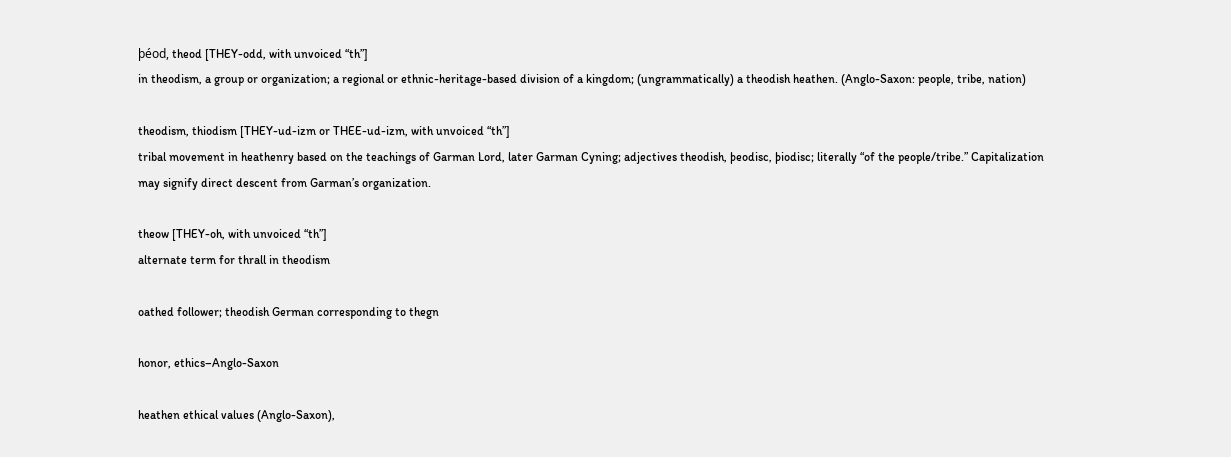þéod, theod [THEY-odd, with unvoiced “th”]
in theodism, a group or organization; a regional or ethnic-heritage-based division of a kingdom; (ungrammatically) a theodish heathen. (Anglo-Saxon: people, tribe, nation)

theodism, thiodism [THEY-ud-izm or THEE-ud-izm, with unvoiced “th”]
tribal movement in heathenry based on the teachings of Garman Lord, later Garman Cyning; adjectives theodish, þeodisc, þiodisc; literally “of the people/tribe.” Capitalization may signify direct descent from Garman’s organization.

theow [THEY-oh, with unvoiced “th”]
alternate term for thrall in theodism

oathed follower; theodish German corresponding to thegn

honor, ethics–Anglo-Saxon

heathen ethical values (Anglo-Saxon),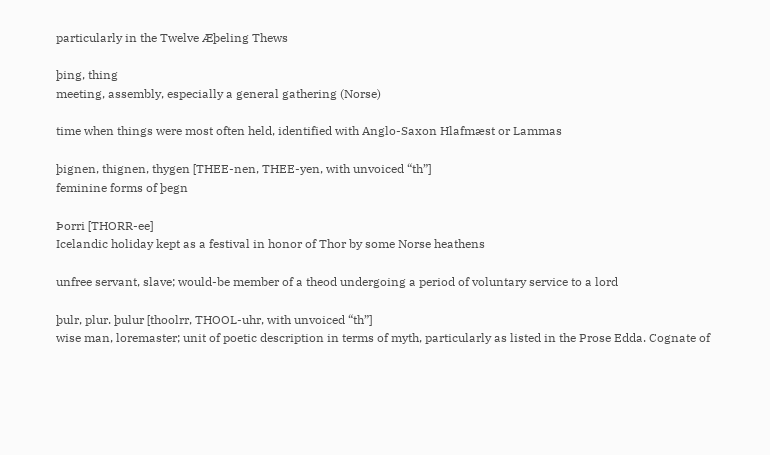particularly in the Twelve Æþeling Thews

þing, thing
meeting, assembly, especially a general gathering (Norse)

time when things were most often held, identified with Anglo-Saxon Hlafmæst or Lammas

þignen, thignen, thygen [THEE-nen, THEE-yen, with unvoiced “th”]
feminine forms of þegn

Þorri [THORR-ee]
Icelandic holiday kept as a festival in honor of Thor by some Norse heathens

unfree servant, slave; would-be member of a theod undergoing a period of voluntary service to a lord

þulr, plur. þulur [thoolrr, THOOL-uhr, with unvoiced “th”]
wise man, loremaster; unit of poetic description in terms of myth, particularly as listed in the Prose Edda. Cognate of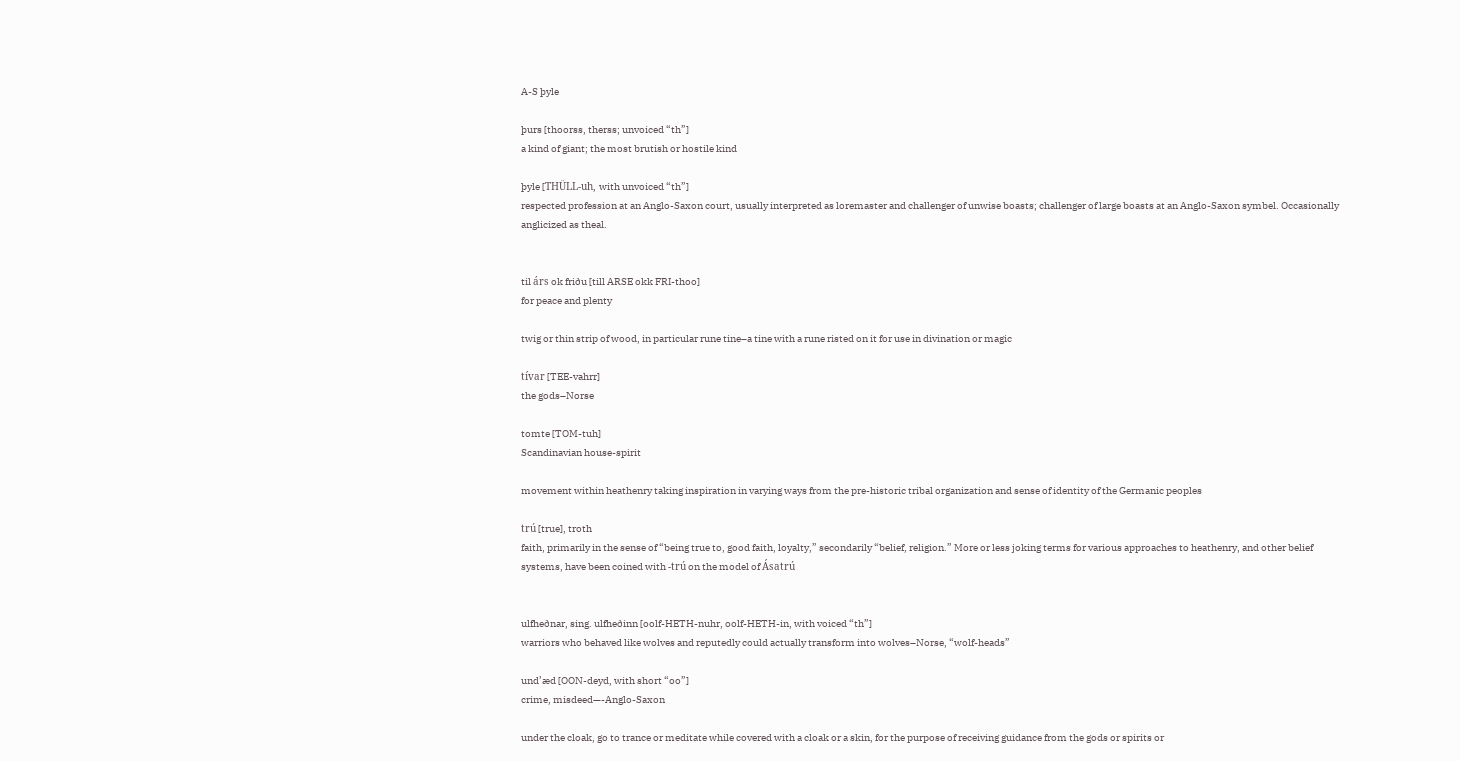A-S þyle

þurs [thoorss, therss; unvoiced “th”]
a kind of giant; the most brutish or hostile kind

þyle [THÜLL-uh, with unvoiced “th”]
respected profession at an Anglo-Saxon court, usually interpreted as loremaster and challenger of unwise boasts; challenger of large boasts at an Anglo-Saxon symbel. Occasionally anglicized as theal.


til árs ok friðu [till ARSE okk FRI-thoo]
for peace and plenty

twig or thin strip of wood, in particular rune tine–a tine with a rune risted on it for use in divination or magic

tívar [TEE-vahrr]
the gods–Norse

tomte [TOM-tuh]
Scandinavian house-spirit

movement within heathenry taking inspiration in varying ways from the pre-historic tribal organization and sense of identity of the Germanic peoples

trú [true], troth
faith, primarily in the sense of “being true to, good faith, loyalty,” secondarily “belief, religion.” More or less joking terms for various approaches to heathenry, and other belief systems, have been coined with -trú on the model of Ásatrú


ulfheðnar, sing. ulfheðinn [oolf-HETH-nuhr, oolf-HETH-in, with voiced “th”]
warriors who behaved like wolves and reputedly could actually transform into wolves–Norse, “wolf-heads”

und’æd [OON-deyd, with short “oo”]
crime, misdeed—-Anglo-Saxon

under the cloak, go to trance or meditate while covered with a cloak or a skin, for the purpose of receiving guidance from the gods or spirits or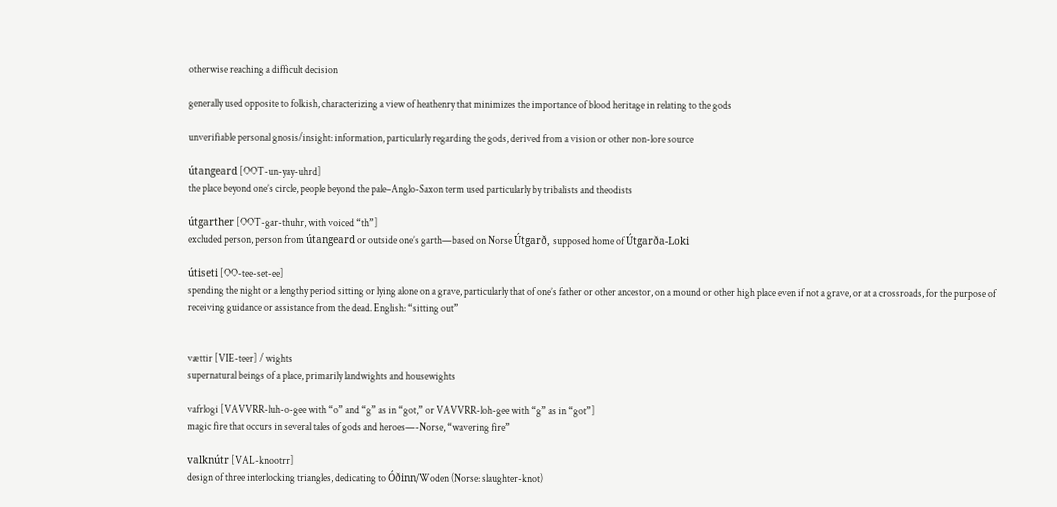otherwise reaching a difficult decision

generally used opposite to folkish, characterizing a view of heathenry that minimizes the importance of blood heritage in relating to the gods

unverifiable personal gnosis/insight: information, particularly regarding the gods, derived from a vision or other non-lore source

útangeard [OOT-un-yay-uhrd]
the place beyond one’s circle, people beyond the pale–Anglo-Saxon term used particularly by tribalists and theodists

útgarther [OOT-gar-thuhr, with voiced “th”]
excluded person, person from útangeard or outside one’s garth—based on Norse Útgarð, supposed home of Útgarða-Loki

útiseti [OO-tee-set-ee]
spending the night or a lengthy period sitting or lying alone on a grave, particularly that of one’s father or other ancestor, on a mound or other high place even if not a grave, or at a crossroads, for the purpose of receiving guidance or assistance from the dead. English: “sitting out”


vættir [VIE-teer] / wights
supernatural beings of a place, primarily landwights and housewights

vafrlogi [VAVVRR-luh-o-gee with “o” and “g” as in “got,” or VAVVRR-loh-gee with “g” as in “got”]
magic fire that occurs in several tales of gods and heroes—-Norse, “wavering fire”

valknútr [VAL-knootrr]
design of three interlocking triangles, dedicating to Óðinn/Woden (Norse: slaughter-knot)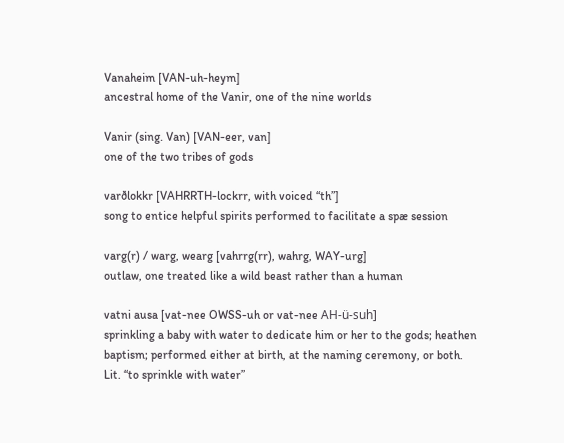Vanaheim [VAN-uh-heym]
ancestral home of the Vanir, one of the nine worlds

Vanir (sing. Van) [VAN-eer, van]
one of the two tribes of gods

varðlokkr [VAHRRTH-lockrr, with voiced “th”]
song to entice helpful spirits performed to facilitate a spæ session

varg(r) / warg, wearg [vahrrg(rr), wahrg, WAY-urg]
outlaw, one treated like a wild beast rather than a human

vatni ausa [vat-nee OWSS-uh or vat-nee AH-ü-suh]
sprinkling a baby with water to dedicate him or her to the gods; heathen baptism; performed either at birth, at the naming ceremony, or both. Lit. “to sprinkle with water”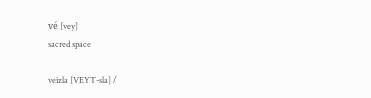vé [vey]
sacred space

veizla [VEYT-sla] /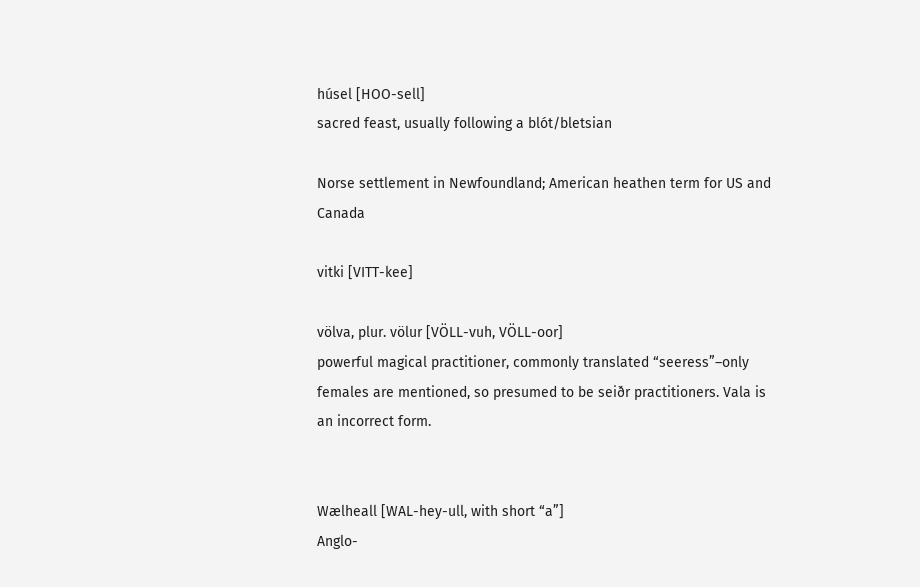húsel [HOO-sell]
sacred feast, usually following a blót/bletsian

Norse settlement in Newfoundland; American heathen term for US and Canada

vitki [VITT-kee]

völva, plur. völur [VÖLL-vuh, VÖLL-oor]
powerful magical practitioner, commonly translated “seeress”–only females are mentioned, so presumed to be seiðr practitioners. Vala is an incorrect form.


Wælheall [WAL-hey-ull, with short “a”]
Anglo-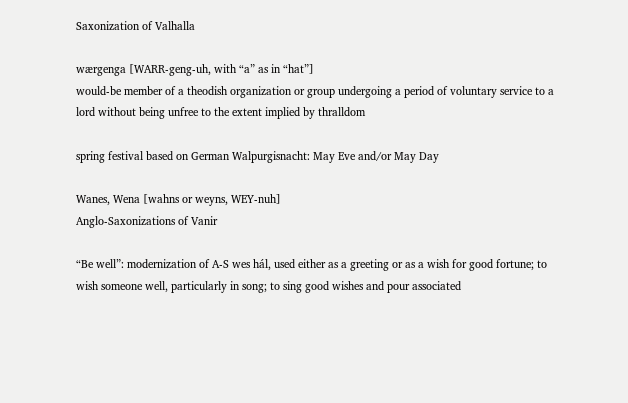Saxonization of Valhalla

wærgenga [WARR-geng-uh, with “a” as in “hat”]
would-be member of a theodish organization or group undergoing a period of voluntary service to a lord without being unfree to the extent implied by thralldom

spring festival based on German Walpurgisnacht: May Eve and/or May Day

Wanes, Wena [wahns or weyns, WEY-nuh]
Anglo-Saxonizations of Vanir

“Be well”: modernization of A-S wes hál, used either as a greeting or as a wish for good fortune; to wish someone well, particularly in song; to sing good wishes and pour associated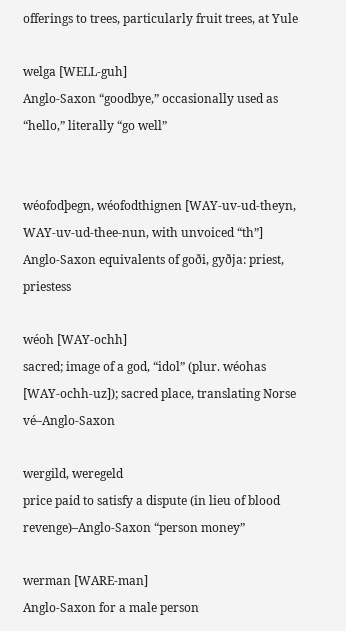offerings to trees, particularly fruit trees, at Yule

welga [WELL-guh]
Anglo-Saxon “goodbye,” occasionally used as “hello,” literally “go well”


wéofodþegn, wéofodthignen [WAY-uv-ud-theyn, WAY-uv-ud-thee-nun, with unvoiced “th”]
Anglo-Saxon equivalents of goði, gyðja: priest, priestess

wéoh [WAY-ochh]
sacred; image of a god, “idol” (plur. wéohas [WAY-ochh-uz]); sacred place, translating Norse vé–Anglo-Saxon

wergild, weregeld
price paid to satisfy a dispute (in lieu of blood revenge)–Anglo-Saxon “person money”

werman [WARE-man]
Anglo-Saxon for a male person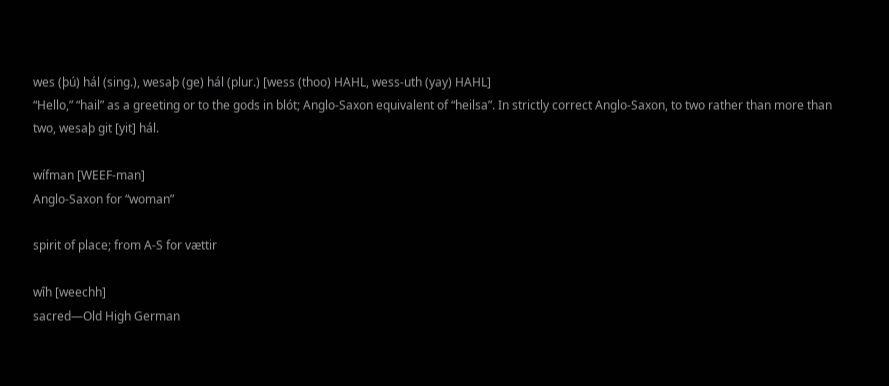wes (þú) hál (sing.), wesaþ (ge) hál (plur.) [wess (thoo) HAHL, wess-uth (yay) HAHL]
“Hello,” “hail” as a greeting or to the gods in blót; Anglo-Saxon equivalent of “heilsa”. In strictly correct Anglo-Saxon, to two rather than more than two, wesaþ git [yit] hál.

wífman [WEEF-man]
Anglo-Saxon for “woman”

spirit of place; from A-S for vættir

wîh [weechh]
sacred—Old High German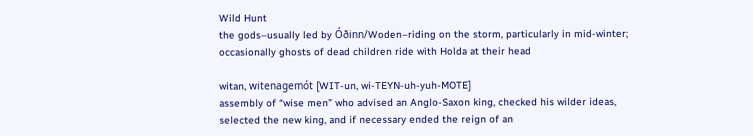Wild Hunt
the gods–usually led by Óðinn/Woden–riding on the storm, particularly in mid-winter; occasionally ghosts of dead children ride with Holda at their head

witan, witenagemót [WIT-un, wi-TEYN-uh-yuh-MOTE]
assembly of “wise men” who advised an Anglo-Saxon king, checked his wilder ideas, selected the new king, and if necessary ended the reign of an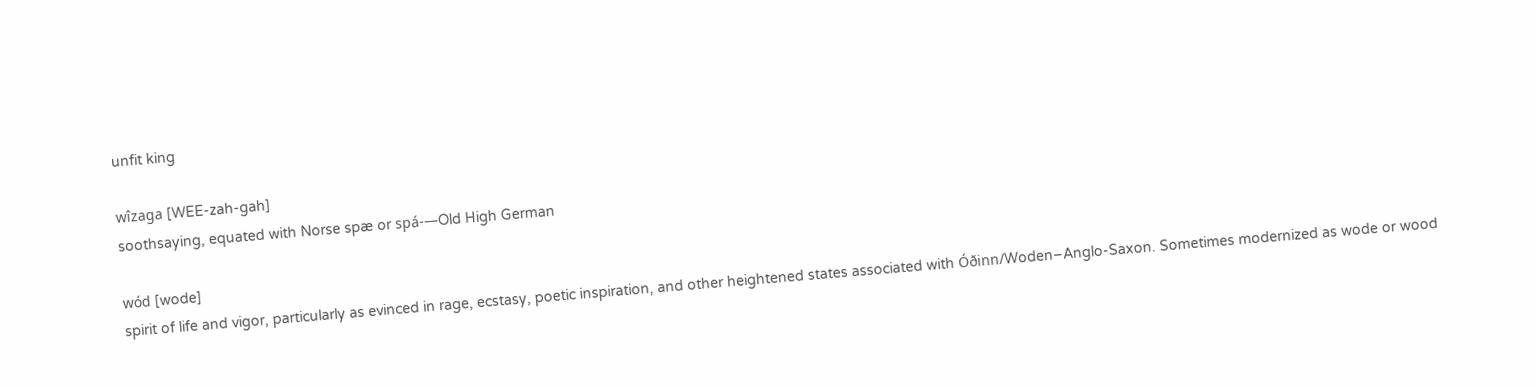unfit king

wîzaga [WEE-zah-gah]
soothsaying, equated with Norse spæ or spá-—Old High German

wód [wode]
spirit of life and vigor, particularly as evinced in rage, ecstasy, poetic inspiration, and other heightened states associated with Óðinn/Woden–Anglo-Saxon. Sometimes modernized as wode or wood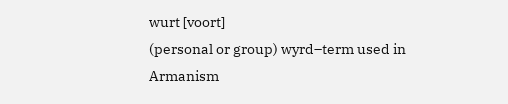wurt [voort]
(personal or group) wyrd–term used in Armanism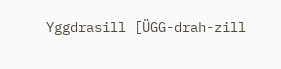Yggdrasill [ÜGG-drah-zill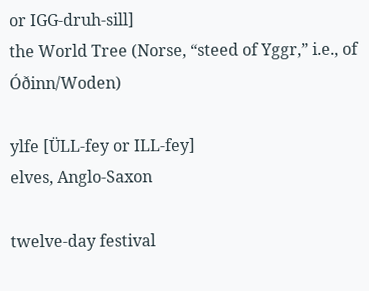or IGG-druh-sill]
the World Tree (Norse, “steed of Yggr,” i.e., of Óðinn/Woden)

ylfe [ÜLL-fey or ILL-fey]
elves, Anglo-Saxon

twelve-day festival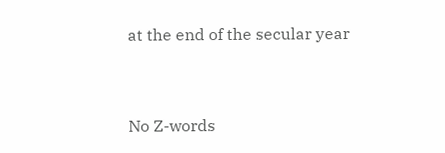at the end of the secular year


No Z-words